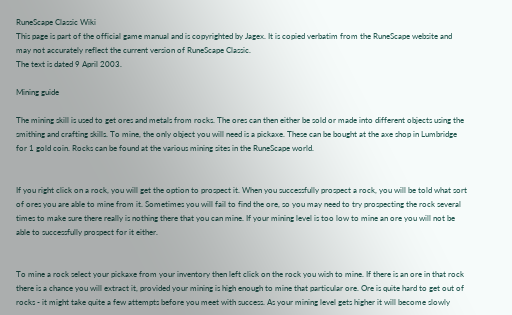RuneScape Classic Wiki
This page is part of the official game manual and is copyrighted by Jagex. It is copied verbatim from the RuneScape website and may not accurately reflect the current version of RuneScape Classic.
The text is dated 9 April 2003.

Mining guide

The mining skill is used to get ores and metals from rocks. The ores can then either be sold or made into different objects using the smithing and crafting skills. To mine, the only object you will need is a pickaxe. These can be bought at the axe shop in Lumbridge for 1 gold coin. Rocks can be found at the various mining sites in the RuneScape world.


If you right click on a rock, you will get the option to prospect it. When you successfully prospect a rock, you will be told what sort of ores you are able to mine from it. Sometimes you will fail to find the ore, so you may need to try prospecting the rock several times to make sure there really is nothing there that you can mine. If your mining level is too low to mine an ore you will not be able to successfully prospect for it either.


To mine a rock select your pickaxe from your inventory then left click on the rock you wish to mine. If there is an ore in that rock there is a chance you will extract it, provided your mining is high enough to mine that particular ore. Ore is quite hard to get out of rocks - it might take quite a few attempts before you meet with success. As your mining level gets higher it will become slowly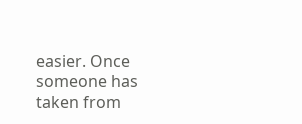easier. Once someone has taken from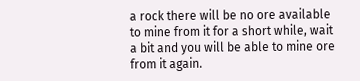a rock there will be no ore available to mine from it for a short while, wait a bit and you will be able to mine ore from it again.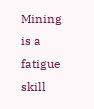Mining is a fatigue skill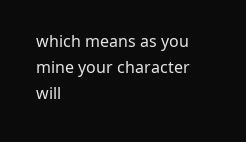which means as you mine your character will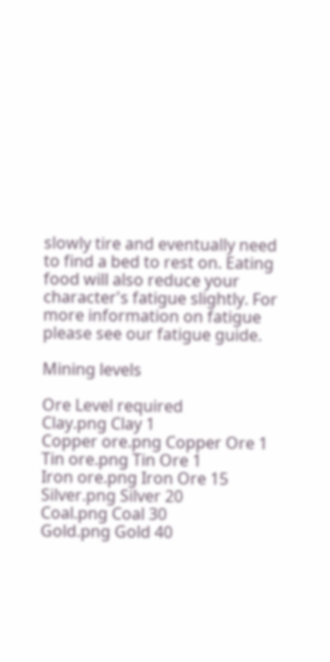slowly tire and eventually need to find a bed to rest on. Eating food will also reduce your character's fatigue slightly. For more information on fatigue please see our fatigue guide.

Mining levels

Ore Level required
Clay.png Clay 1
Copper ore.png Copper Ore 1
Tin ore.png Tin Ore 1
Iron ore.png Iron Ore 15
Silver.png Silver 20
Coal.png Coal 30
Gold.png Gold 40